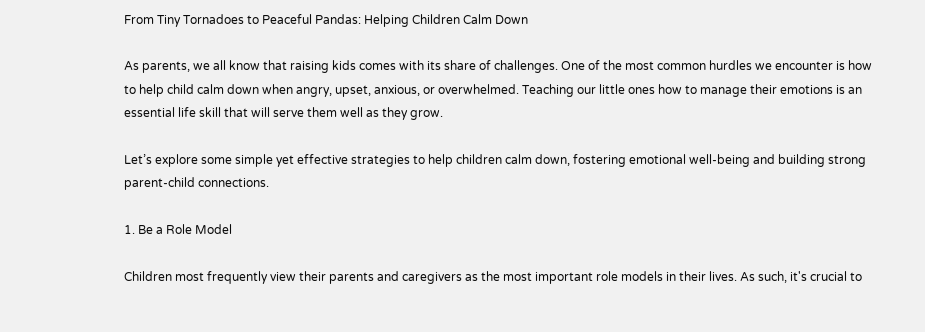From Tiny Tornadoes to Peaceful Pandas: Helping Children Calm Down

As parents, we all know that raising kids comes with its share of challenges. One of the most common hurdles we encounter is how to help child calm down when angry, upset, anxious, or overwhelmed. Teaching our little ones how to manage their emotions is an essential life skill that will serve them well as they grow.

Let’s explore some simple yet effective strategies to help children calm down, fostering emotional well-being and building strong parent-child connections.

1. Be a Role Model

Children most frequently view their parents and caregivers as the most important role models in their lives. As such, it's crucial to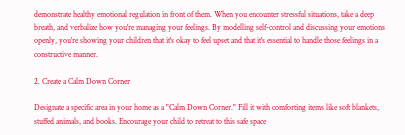demonstrate healthy emotional regulation in front of them. When you encounter stressful situations, take a deep breath, and verbalize how you're managing your feelings. By modelling self-control and discussing your emotions openly, you're showing your children that it's okay to feel upset and that it's essential to handle those feelings in a constructive manner.

2. Create a Calm Down Corner

Designate a specific area in your home as a "Calm Down Corner." Fill it with comforting items like soft blankets, stuffed animals, and books. Encourage your child to retreat to this safe space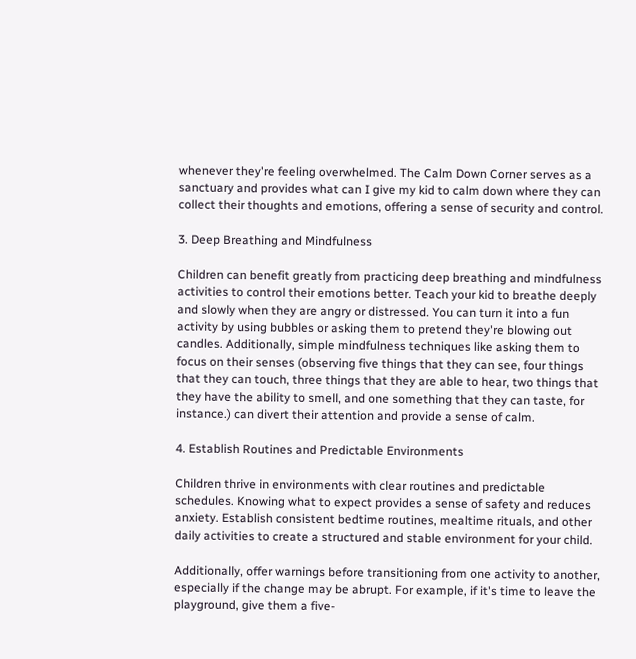whenever they're feeling overwhelmed. The Calm Down Corner serves as a sanctuary and provides what can I give my kid to calm down where they can collect their thoughts and emotions, offering a sense of security and control.

3. Deep Breathing and Mindfulness

Children can benefit greatly from practicing deep breathing and mindfulness activities to control their emotions better. Teach your kid to breathe deeply and slowly when they are angry or distressed. You can turn it into a fun activity by using bubbles or asking them to pretend they're blowing out candles. Additionally, simple mindfulness techniques like asking them to focus on their senses (observing five things that they can see, four things that they can touch, three things that they are able to hear, two things that they have the ability to smell, and one something that they can taste, for instance.) can divert their attention and provide a sense of calm.

4. Establish Routines and Predictable Environments

Children thrive in environments with clear routines and predictable schedules. Knowing what to expect provides a sense of safety and reduces anxiety. Establish consistent bedtime routines, mealtime rituals, and other daily activities to create a structured and stable environment for your child.

Additionally, offer warnings before transitioning from one activity to another, especially if the change may be abrupt. For example, if it's time to leave the playground, give them a five-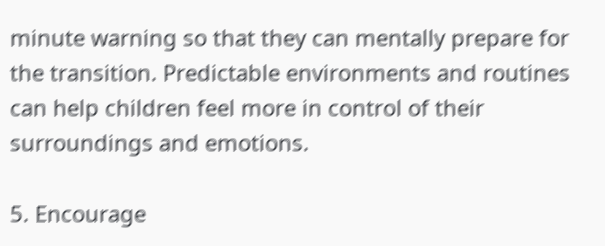minute warning so that they can mentally prepare for the transition. Predictable environments and routines can help children feel more in control of their surroundings and emotions.

5. Encourage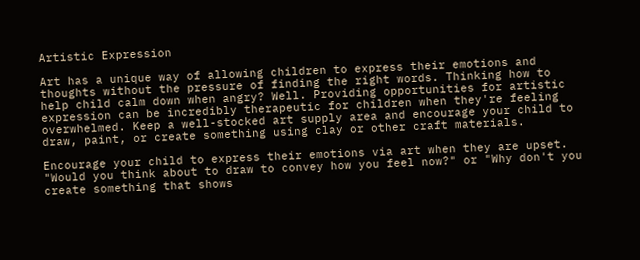Artistic Expression

Art has a unique way of allowing children to express their emotions and thoughts without the pressure of finding the right words. Thinking how to help child calm down when angry? Well. Providing opportunities for artistic expression can be incredibly therapeutic for children when they're feeling overwhelmed. Keep a well-stocked art supply area and encourage your child to draw, paint, or create something using clay or other craft materials.

Encourage your child to express their emotions via art when they are upset. "Would you think about to draw to convey how you feel now?" or "Why don't you create something that shows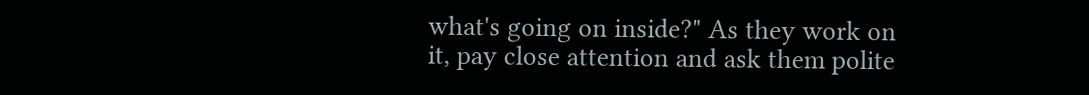what's going on inside?" As they work on it, pay close attention and ask them polite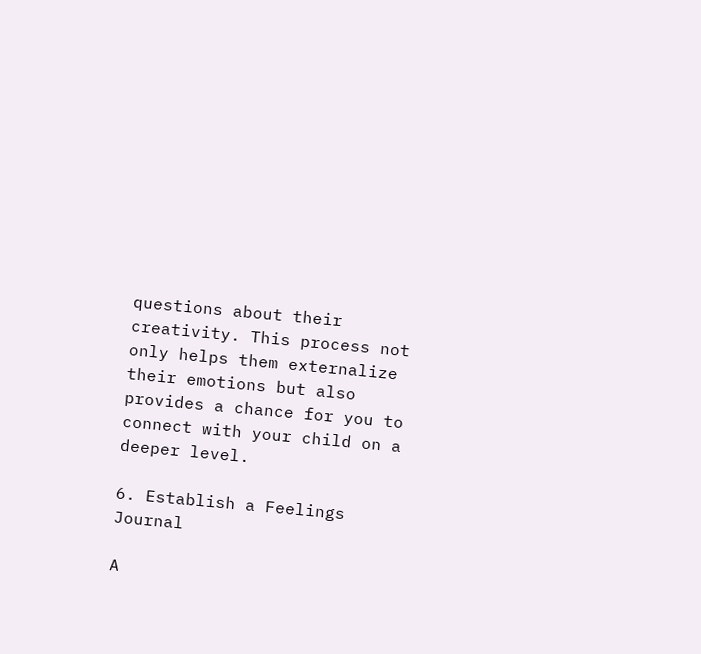questions about their creativity. This process not only helps them externalize their emotions but also provides a chance for you to connect with your child on a deeper level.

6. Establish a Feelings Journal

A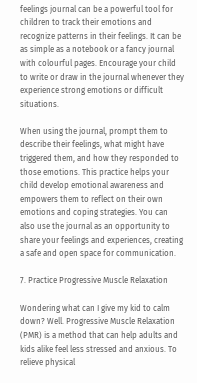feelings journal can be a powerful tool for children to track their emotions and recognize patterns in their feelings. It can be as simple as a notebook or a fancy journal with colourful pages. Encourage your child to write or draw in the journal whenever they experience strong emotions or difficult situations.

When using the journal, prompt them to describe their feelings, what might have triggered them, and how they responded to those emotions. This practice helps your child develop emotional awareness and empowers them to reflect on their own emotions and coping strategies. You can also use the journal as an opportunity to share your feelings and experiences, creating a safe and open space for communication.

7. Practice Progressive Muscle Relaxation

Wondering what can I give my kid to calm down? Well. Progressive Muscle Relaxation (PMR) is a method that can help adults and kids alike feel less stressed and anxious. To relieve physical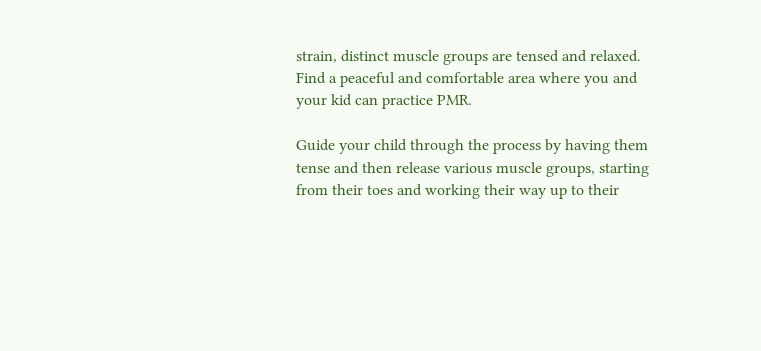strain, distinct muscle groups are tensed and relaxed. Find a peaceful and comfortable area where you and your kid can practice PMR.

Guide your child through the process by having them tense and then release various muscle groups, starting from their toes and working their way up to their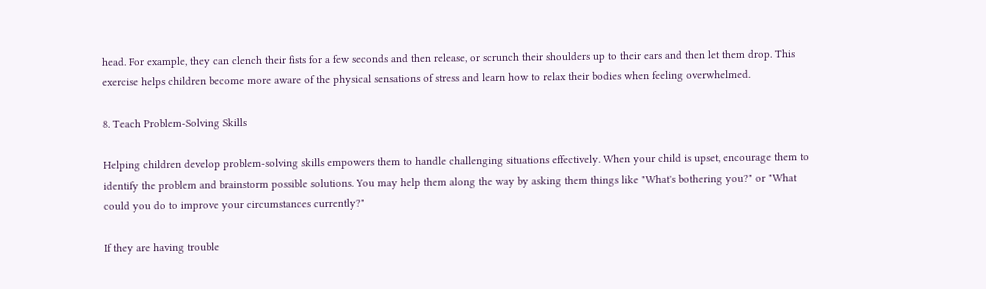head. For example, they can clench their fists for a few seconds and then release, or scrunch their shoulders up to their ears and then let them drop. This exercise helps children become more aware of the physical sensations of stress and learn how to relax their bodies when feeling overwhelmed.

8. Teach Problem-Solving Skills

Helping children develop problem-solving skills empowers them to handle challenging situations effectively. When your child is upset, encourage them to identify the problem and brainstorm possible solutions. You may help them along the way by asking them things like "What's bothering you?" or "What could you do to improve your circumstances currently?"

If they are having trouble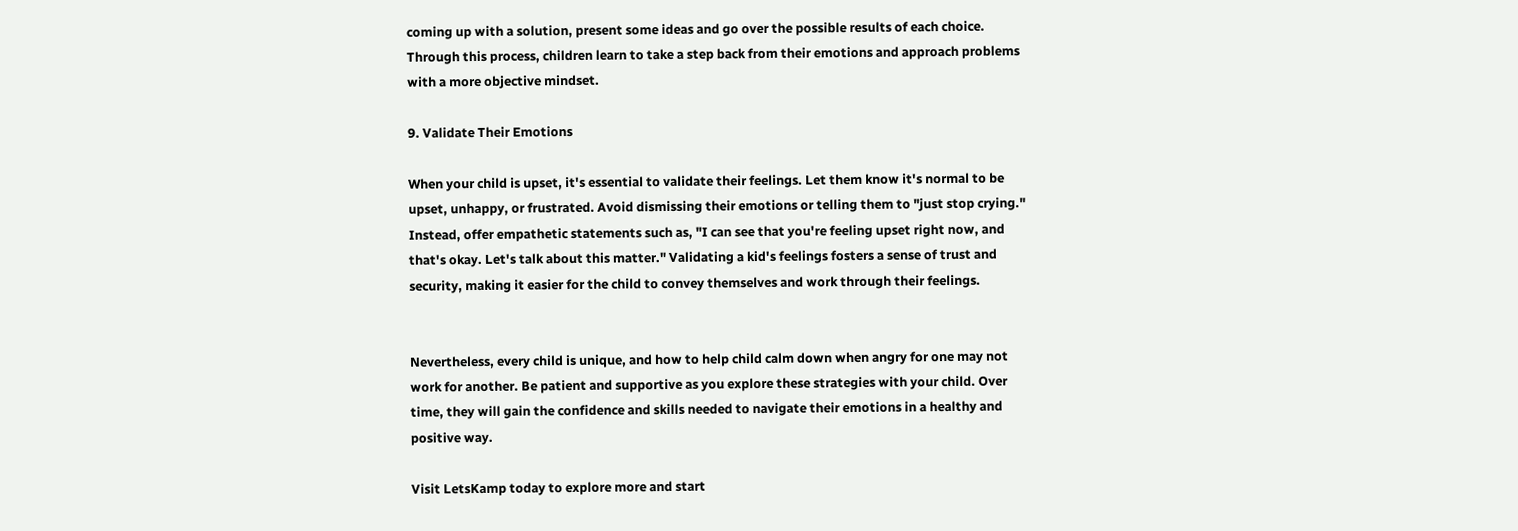coming up with a solution, present some ideas and go over the possible results of each choice. Through this process, children learn to take a step back from their emotions and approach problems with a more objective mindset.

9. Validate Their Emotions

When your child is upset, it's essential to validate their feelings. Let them know it's normal to be upset, unhappy, or frustrated. Avoid dismissing their emotions or telling them to "just stop crying." Instead, offer empathetic statements such as, "I can see that you're feeling upset right now, and that's okay. Let's talk about this matter." Validating a kid's feelings fosters a sense of trust and security, making it easier for the child to convey themselves and work through their feelings.


Nevertheless, every child is unique, and how to help child calm down when angry for one may not work for another. Be patient and supportive as you explore these strategies with your child. Over time, they will gain the confidence and skills needed to navigate their emotions in a healthy and positive way.

Visit LetsKamp today to explore more and start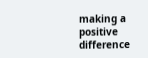making a positive difference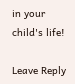in your child's life!

Leave Reply